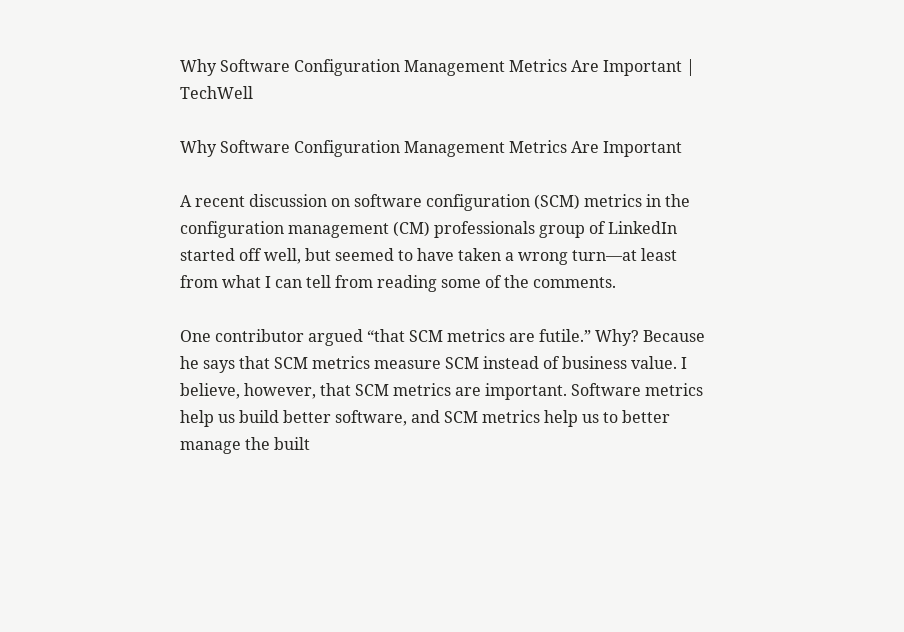Why Software Configuration Management Metrics Are Important | TechWell

Why Software Configuration Management Metrics Are Important

A recent discussion on software configuration (SCM) metrics in the configuration management (CM) professionals group of LinkedIn started off well, but seemed to have taken a wrong turn—at least from what I can tell from reading some of the comments.

One contributor argued “that SCM metrics are futile.” Why? Because he says that SCM metrics measure SCM instead of business value. I believe, however, that SCM metrics are important. Software metrics help us build better software, and SCM metrics help us to better manage the built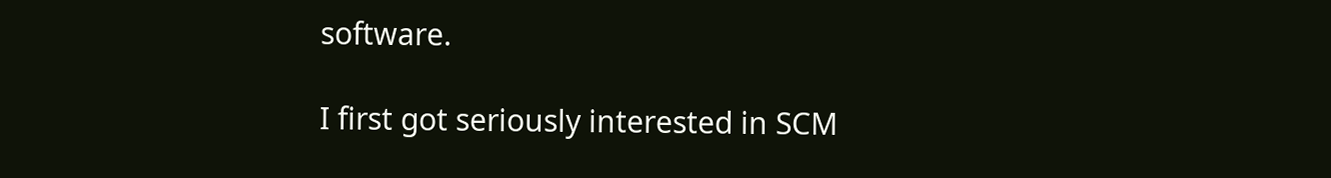software.

I first got seriously interested in SCM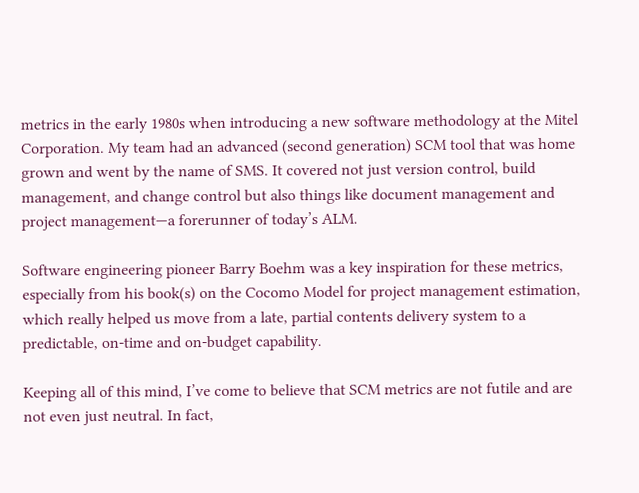metrics in the early 1980s when introducing a new software methodology at the Mitel Corporation. My team had an advanced (second generation) SCM tool that was home grown and went by the name of SMS. It covered not just version control, build management, and change control but also things like document management and project management—a forerunner of today’s ALM.

Software engineering pioneer Barry Boehm was a key inspiration for these metrics, especially from his book(s) on the Cocomo Model for project management estimation, which really helped us move from a late, partial contents delivery system to a predictable, on-time and on-budget capability.

Keeping all of this mind, I’ve come to believe that SCM metrics are not futile and are not even just neutral. In fact,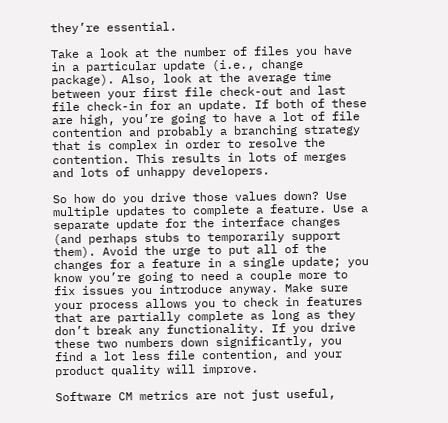they’re essential.

Take a look at the number of files you have in a particular update (i.e., change package). Also, look at the average time between your first file check-out and last file check-in for an update. If both of these are high, you’re going to have a lot of file contention and probably a branching strategy that is complex in order to resolve the contention. This results in lots of merges and lots of unhappy developers.

So how do you drive those values down? Use multiple updates to complete a feature. Use a separate update for the interface changes (and perhaps stubs to temporarily support them). Avoid the urge to put all of the changes for a feature in a single update; you know you’re going to need a couple more to fix issues you introduce anyway. Make sure your process allows you to check in features that are partially complete as long as they don’t break any functionality. If you drive these two numbers down significantly, you find a lot less file contention, and your product quality will improve.

Software CM metrics are not just useful,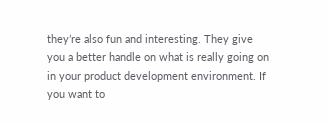they’re also fun and interesting. They give you a better handle on what is really going on in your product development environment. If you want to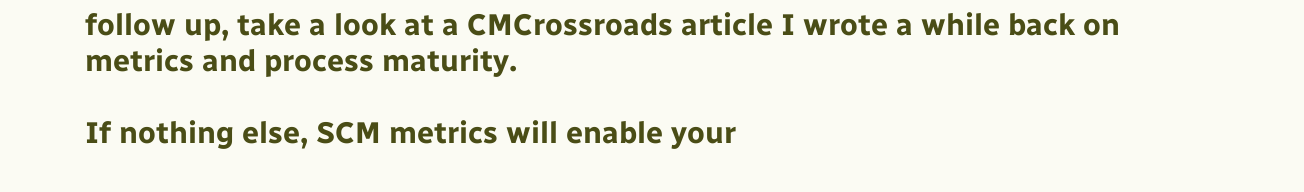follow up, take a look at a CMCrossroads article I wrote a while back on metrics and process maturity.

If nothing else, SCM metrics will enable your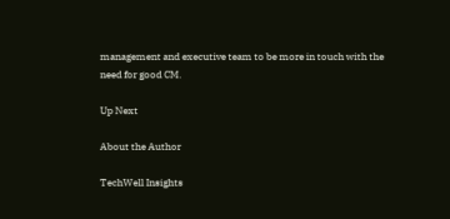management and executive team to be more in touch with the need for good CM.

Up Next

About the Author

TechWell Insights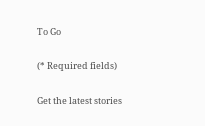To Go

(* Required fields)

Get the latest stories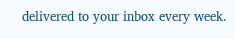delivered to your inbox every week.